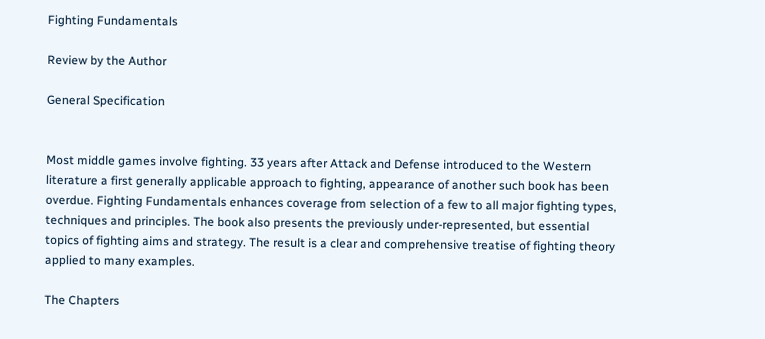Fighting Fundamentals

Review by the Author

General Specification


Most middle games involve fighting. 33 years after Attack and Defense introduced to the Western literature a first generally applicable approach to fighting, appearance of another such book has been overdue. Fighting Fundamentals enhances coverage from selection of a few to all major fighting types, techniques and principles. The book also presents the previously under-represented, but essential topics of fighting aims and strategy. The result is a clear and comprehensive treatise of fighting theory applied to many examples.

The Chapters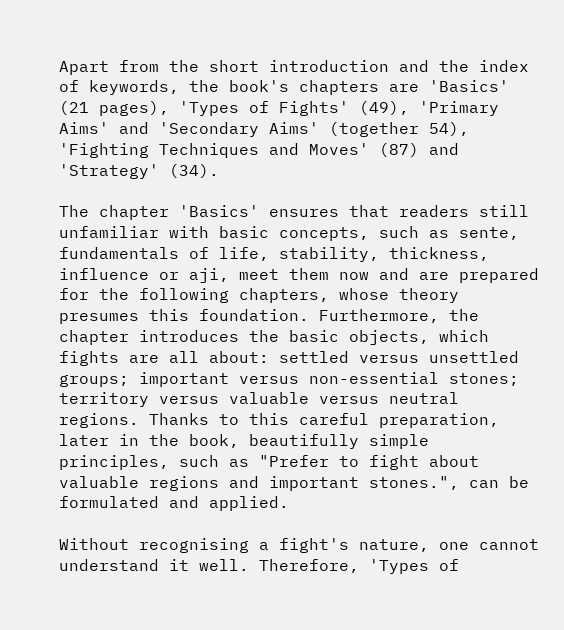Apart from the short introduction and the index of keywords, the book's chapters are 'Basics' (21 pages), 'Types of Fights' (49), 'Primary Aims' and 'Secondary Aims' (together 54), 'Fighting Techniques and Moves' (87) and 'Strategy' (34).

The chapter 'Basics' ensures that readers still unfamiliar with basic concepts, such as sente, fundamentals of life, stability, thickness, influence or aji, meet them now and are prepared for the following chapters, whose theory presumes this foundation. Furthermore, the chapter introduces the basic objects, which fights are all about: settled versus unsettled groups; important versus non-essential stones; territory versus valuable versus neutral regions. Thanks to this careful preparation, later in the book, beautifully simple principles, such as "Prefer to fight about valuable regions and important stones.", can be formulated and applied.

Without recognising a fight's nature, one cannot understand it well. Therefore, 'Types of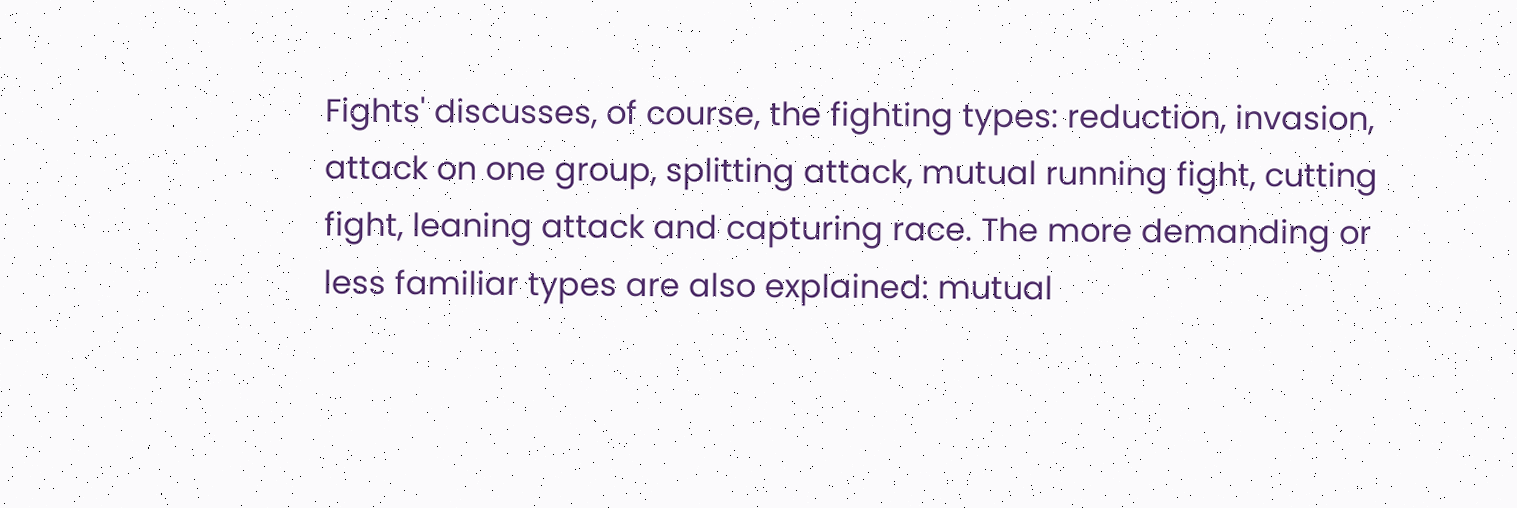Fights' discusses, of course, the fighting types: reduction, invasion, attack on one group, splitting attack, mutual running fight, cutting fight, leaning attack and capturing race. The more demanding or less familiar types are also explained: mutual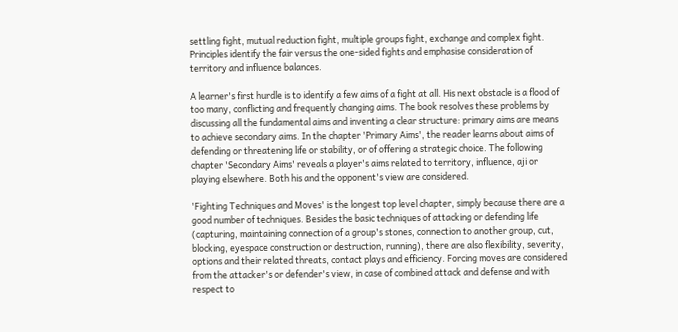settling fight, mutual reduction fight, multiple groups fight, exchange and complex fight. Principles identify the fair versus the one-sided fights and emphasise consideration of territory and influence balances.

A learner's first hurdle is to identify a few aims of a fight at all. His next obstacle is a flood of too many, conflicting and frequently changing aims. The book resolves these problems by discussing all the fundamental aims and inventing a clear structure: primary aims are means to achieve secondary aims. In the chapter 'Primary Aims', the reader learns about aims of defending or threatening life or stability, or of offering a strategic choice. The following chapter 'Secondary Aims' reveals a player's aims related to territory, influence, aji or playing elsewhere. Both his and the opponent's view are considered.

'Fighting Techniques and Moves' is the longest top level chapter, simply because there are a good number of techniques. Besides the basic techniques of attacking or defending life (capturing, maintaining connection of a group's stones, connection to another group, cut, blocking, eyespace construction or destruction, running), there are also flexibility, severity, options and their related threats, contact plays and efficiency. Forcing moves are considered from the attacker's or defender's view, in case of combined attack and defense and with respect to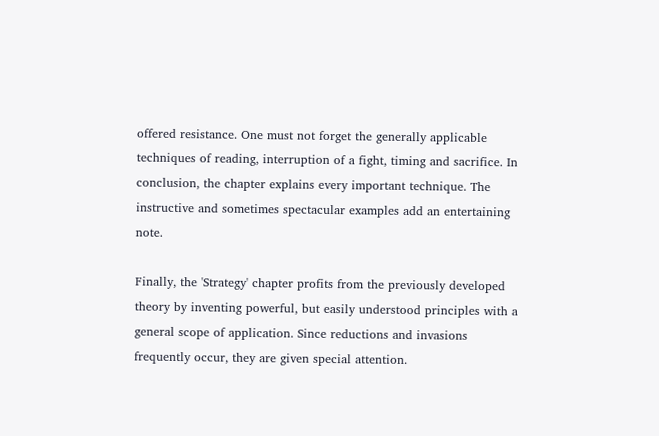offered resistance. One must not forget the generally applicable techniques of reading, interruption of a fight, timing and sacrifice. In conclusion, the chapter explains every important technique. The instructive and sometimes spectacular examples add an entertaining note.

Finally, the 'Strategy' chapter profits from the previously developed theory by inventing powerful, but easily understood principles with a general scope of application. Since reductions and invasions frequently occur, they are given special attention.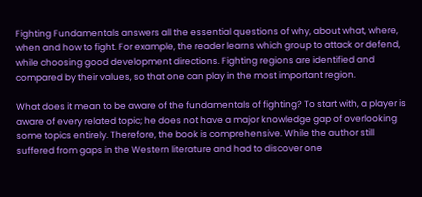Fighting Fundamentals answers all the essential questions of why, about what, where, when and how to fight. For example, the reader learns which group to attack or defend, while choosing good development directions. Fighting regions are identified and compared by their values, so that one can play in the most important region.

What does it mean to be aware of the fundamentals of fighting? To start with, a player is aware of every related topic; he does not have a major knowledge gap of overlooking some topics entirely. Therefore, the book is comprehensive. While the author still suffered from gaps in the Western literature and had to discover one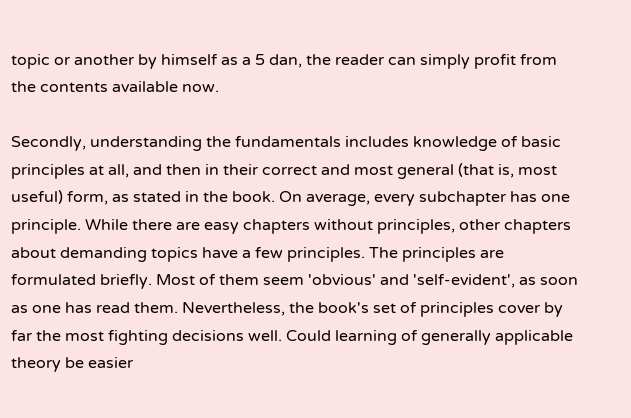topic or another by himself as a 5 dan, the reader can simply profit from the contents available now.

Secondly, understanding the fundamentals includes knowledge of basic principles at all, and then in their correct and most general (that is, most useful) form, as stated in the book. On average, every subchapter has one principle. While there are easy chapters without principles, other chapters about demanding topics have a few principles. The principles are formulated briefly. Most of them seem 'obvious' and 'self-evident', as soon as one has read them. Nevertheless, the book's set of principles cover by far the most fighting decisions well. Could learning of generally applicable theory be easier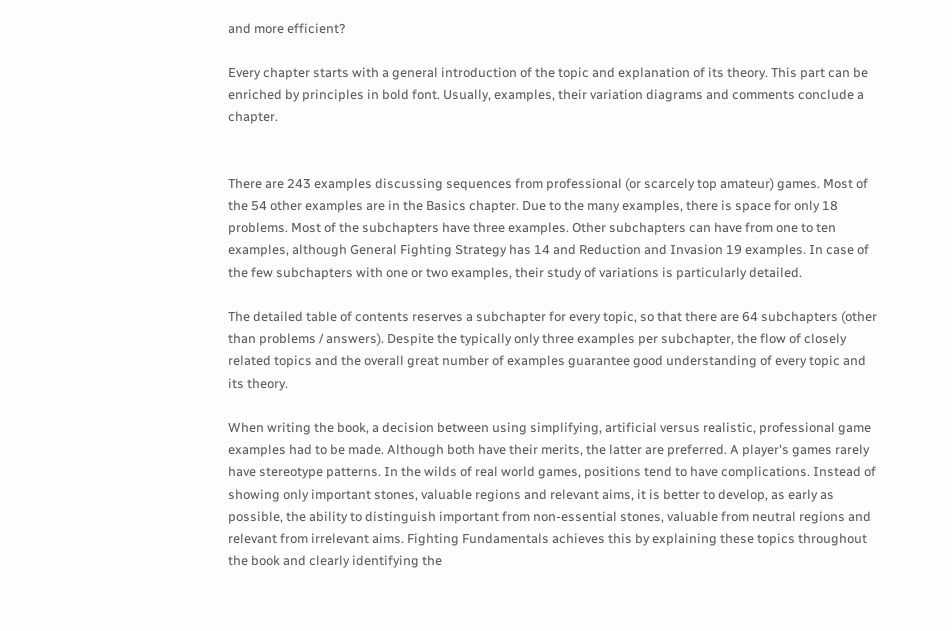and more efficient?

Every chapter starts with a general introduction of the topic and explanation of its theory. This part can be enriched by principles in bold font. Usually, examples, their variation diagrams and comments conclude a chapter.


There are 243 examples discussing sequences from professional (or scarcely top amateur) games. Most of the 54 other examples are in the Basics chapter. Due to the many examples, there is space for only 18 problems. Most of the subchapters have three examples. Other subchapters can have from one to ten examples, although General Fighting Strategy has 14 and Reduction and Invasion 19 examples. In case of the few subchapters with one or two examples, their study of variations is particularly detailed.

The detailed table of contents reserves a subchapter for every topic, so that there are 64 subchapters (other than problems / answers). Despite the typically only three examples per subchapter, the flow of closely related topics and the overall great number of examples guarantee good understanding of every topic and its theory.

When writing the book, a decision between using simplifying, artificial versus realistic, professional game examples had to be made. Although both have their merits, the latter are preferred. A player's games rarely have stereotype patterns. In the wilds of real world games, positions tend to have complications. Instead of showing only important stones, valuable regions and relevant aims, it is better to develop, as early as possible, the ability to distinguish important from non-essential stones, valuable from neutral regions and relevant from irrelevant aims. Fighting Fundamentals achieves this by explaining these topics throughout the book and clearly identifying the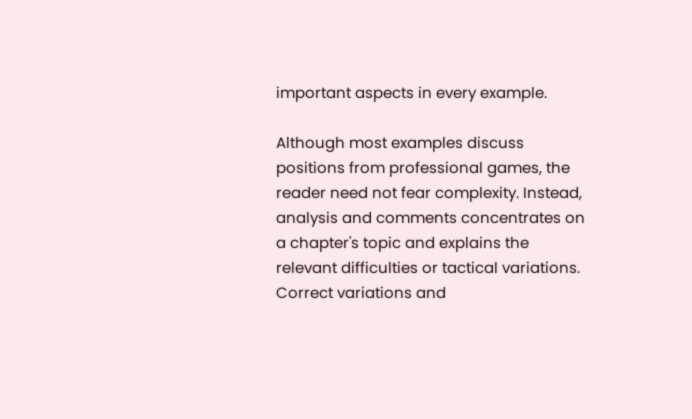important aspects in every example.

Although most examples discuss positions from professional games, the reader need not fear complexity. Instead, analysis and comments concentrates on a chapter's topic and explains the relevant difficulties or tactical variations. Correct variations and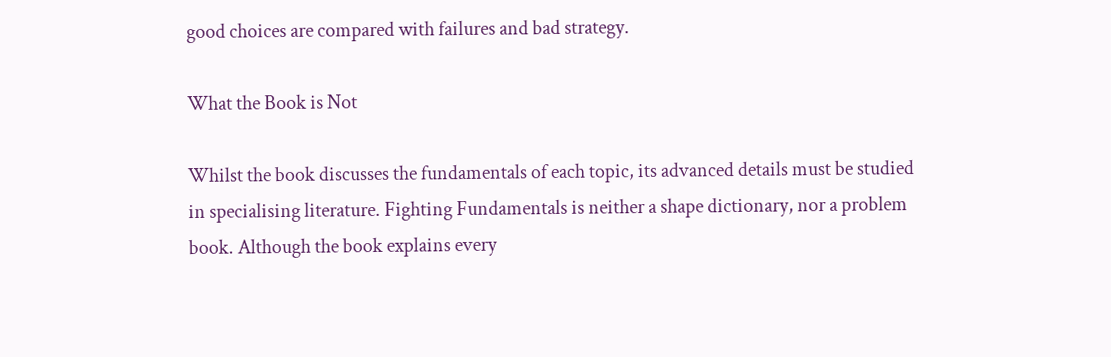good choices are compared with failures and bad strategy.

What the Book is Not

Whilst the book discusses the fundamentals of each topic, its advanced details must be studied in specialising literature. Fighting Fundamentals is neither a shape dictionary, nor a problem book. Although the book explains every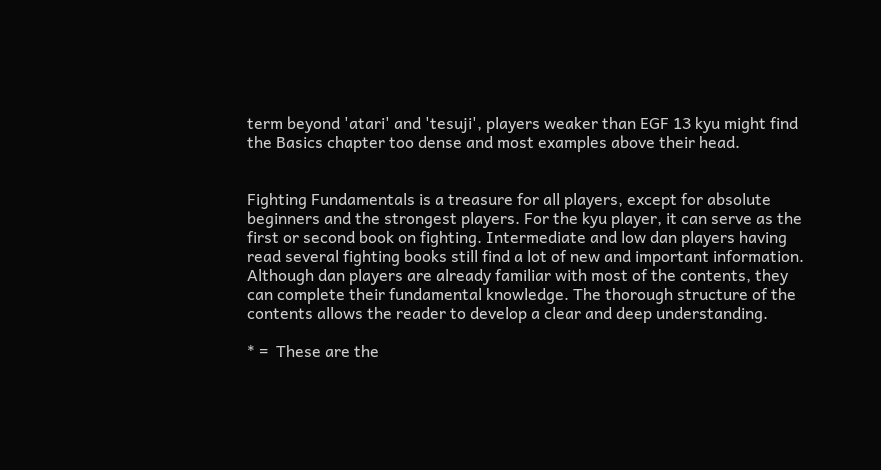term beyond 'atari' and 'tesuji', players weaker than EGF 13 kyu might find the Basics chapter too dense and most examples above their head.


Fighting Fundamentals is a treasure for all players, except for absolute beginners and the strongest players. For the kyu player, it can serve as the first or second book on fighting. Intermediate and low dan players having read several fighting books still find a lot of new and important information. Although dan players are already familiar with most of the contents, they can complete their fundamental knowledge. The thorough structure of the contents allows the reader to develop a clear and deep understanding.

* =  These are the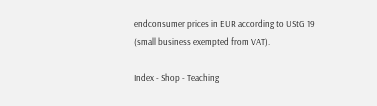endconsumer prices in EUR according to UStG 19 (small business exempted from VAT).

Index - Shop - Teaching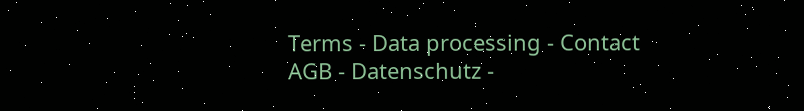Terms - Data processing - Contact
AGB - Datenschutz -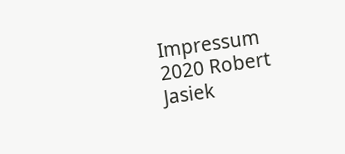Impressum
2020 Robert Jasiek